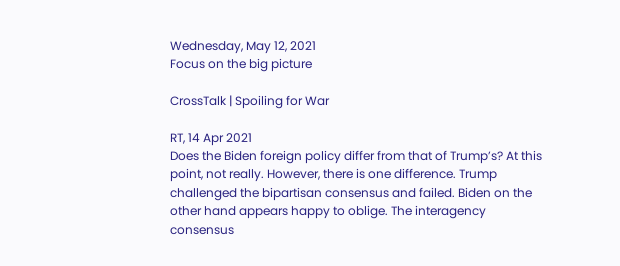Wednesday, May 12, 2021
Focus on the big picture

CrossTalk | Spoiling for War

RT, 14 Apr 2021
Does the Biden foreign policy differ from that of Trump’s? At this point, not really. However, there is one difference. Trump challenged the bipartisan consensus and failed. Biden on the other hand appears happy to oblige. The interagency consensus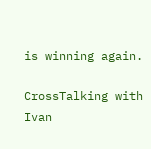is winning again.

CrossTalking with Ivan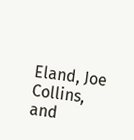Eland, Joe Collins, and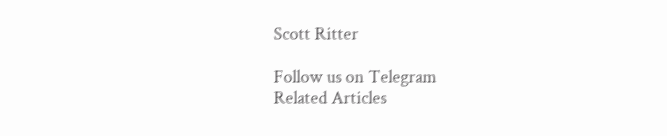Scott Ritter

Follow us on Telegram
Related Articles